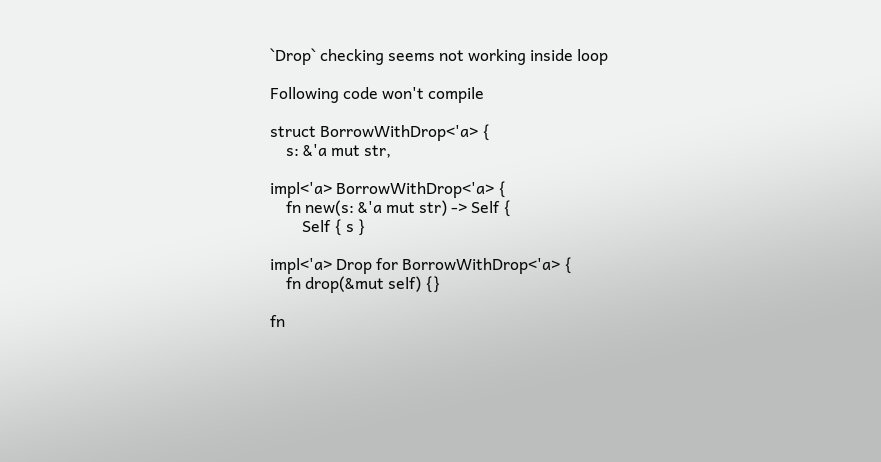`Drop` checking seems not working inside loop

Following code won't compile

struct BorrowWithDrop<'a> {
    s: &'a mut str,

impl<'a> BorrowWithDrop<'a> {
    fn new(s: &'a mut str) -> Self {
        Self { s }

impl<'a> Drop for BorrowWithDrop<'a> {
    fn drop(&mut self) {}

fn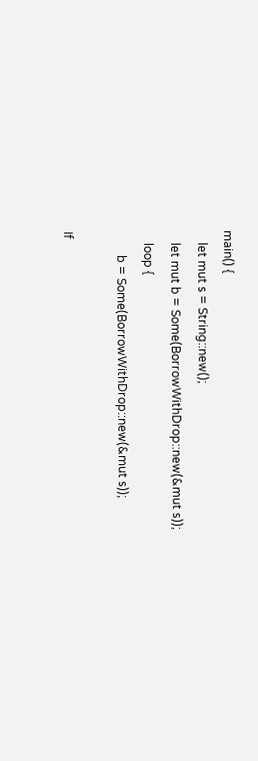main() {
    let mut s = String::new();
    let mut b = Some(BorrowWithDrop::new(&mut s));
    loop {
        b = Some(BorrowWithDrop::new(&mut s));

If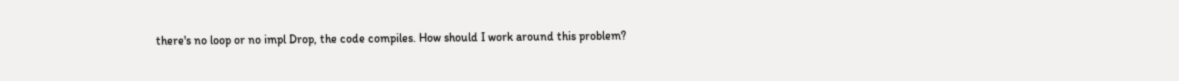there's no loop or no impl Drop, the code compiles. How should I work around this problem?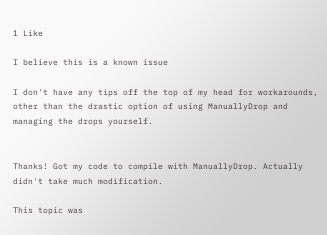1 Like

I believe this is a known issue

I don't have any tips off the top of my head for workarounds, other than the drastic option of using ManuallyDrop and managing the drops yourself.


Thanks! Got my code to compile with ManuallyDrop. Actually didn't take much modification.

This topic was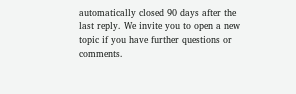automatically closed 90 days after the last reply. We invite you to open a new topic if you have further questions or comments.